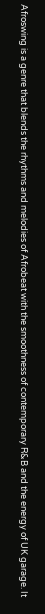Afroswing is a genre that blends the rhythms and melodies of Afrobeat with the smoothness of contemporary R&B and the energy of UK garage. It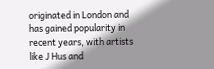originated in London and has gained popularity in recent years, with artists like J Hus and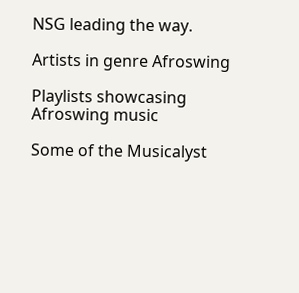NSG leading the way.

Artists in genre Afroswing

Playlists showcasing Afroswing music

Some of the Musicalyst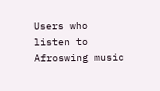Users who listen to Afroswing music